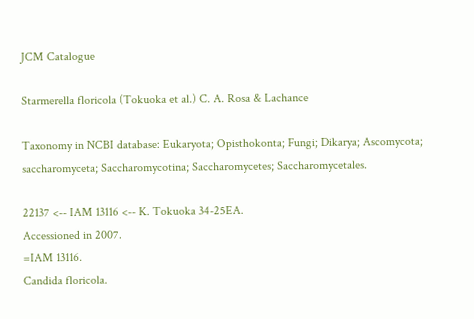JCM Catalogue

Starmerella floricola (Tokuoka et al.) C. A. Rosa & Lachance

Taxonomy in NCBI database: Eukaryota; Opisthokonta; Fungi; Dikarya; Ascomycota; saccharomyceta; Saccharomycotina; Saccharomycetes; Saccharomycetales.

22137 <-- IAM 13116 <-- K. Tokuoka 34-25EA.
Accessioned in 2007.
=IAM 13116.
Candida floricola.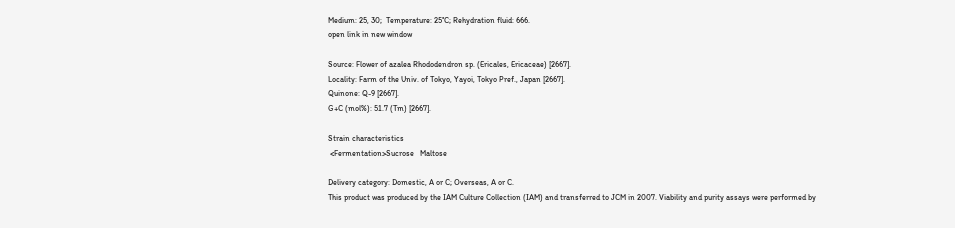Medium: 25, 30;  Temperature: 25°C; Rehydration fluid: 666.
open link in new window

Source: Flower of azalea Rhododendron sp. (Ericales, Ericaceae) [2667].
Locality: Farm of the Univ. of Tokyo, Yayoi, Tokyo Pref., Japan [2667].
Quinone: Q-9 [2667].
G+C (mol%): 51.7 (Tm) [2667].

Strain characteristics
 <Fermentation>Sucrose   Maltose

Delivery category: Domestic, A or C; Overseas, A or C.
This product was produced by the IAM Culture Collection (IAM) and transferred to JCM in 2007. Viability and purity assays were performed by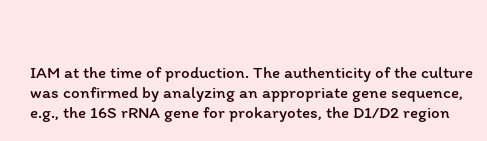IAM at the time of production. The authenticity of the culture was confirmed by analyzing an appropriate gene sequence, e.g., the 16S rRNA gene for prokaryotes, the D1/D2 region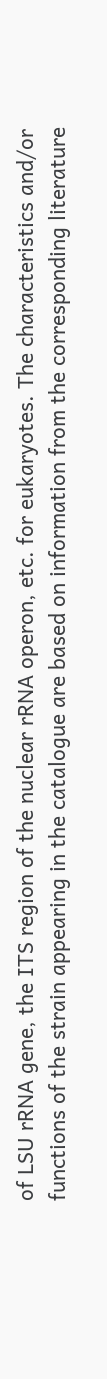of LSU rRNA gene, the ITS region of the nuclear rRNA operon, etc. for eukaryotes. The characteristics and/or functions of the strain appearing in the catalogue are based on information from the corresponding literature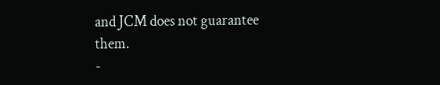and JCM does not guarantee them.
-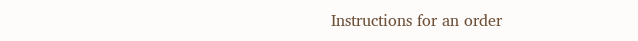Instructions for an order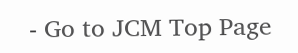- Go to JCM Top Page